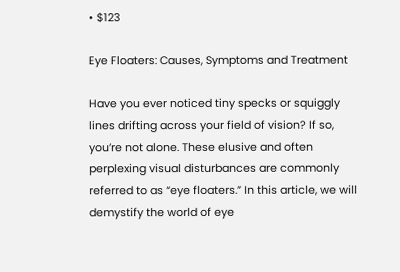• $123

Eye Floaters: Causes, Symptoms and Treatment

Have you ever noticed tiny specks or squiggly lines drifting across your field of vision? If so, you’re not alone. These elusive and often perplexing visual disturbances are commonly referred to as “eye floaters.” In this article, we will demystify the world of eye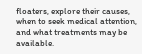floaters, explore their causes, when to seek medical attention, and what treatments may be available.